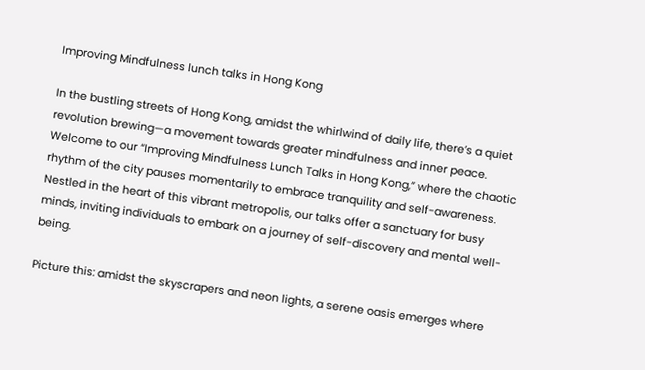Improving Mindfulness lunch talks in Hong Kong

In the bustling streets of Hong Kong, amidst the whirlwind of daily life, there’s a quiet revolution brewing—a movement towards greater mindfulness and inner peace. Welcome to our “Improving Mindfulness Lunch Talks in Hong Kong,” where the chaotic rhythm of the city pauses momentarily to embrace tranquility and self-awareness. Nestled in the heart of this vibrant metropolis, our talks offer a sanctuary for busy minds, inviting individuals to embark on a journey of self-discovery and mental well-being.

Picture this: amidst the skyscrapers and neon lights, a serene oasis emerges where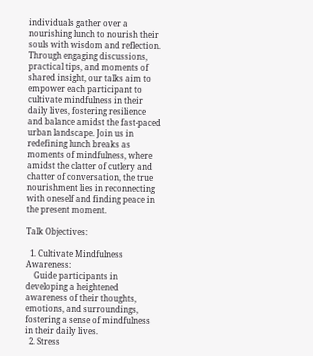individuals gather over a nourishing lunch to nourish their souls with wisdom and reflection. Through engaging discussions, practical tips, and moments of shared insight, our talks aim to empower each participant to cultivate mindfulness in their daily lives, fostering resilience and balance amidst the fast-paced urban landscape. Join us in redefining lunch breaks as moments of mindfulness, where amidst the clatter of cutlery and chatter of conversation, the true nourishment lies in reconnecting with oneself and finding peace in the present moment.

Talk Objectives:

  1. Cultivate Mindfulness Awareness:
    Guide participants in developing a heightened awareness of their thoughts, emotions, and surroundings, fostering a sense of mindfulness in their daily lives.
  2. Stress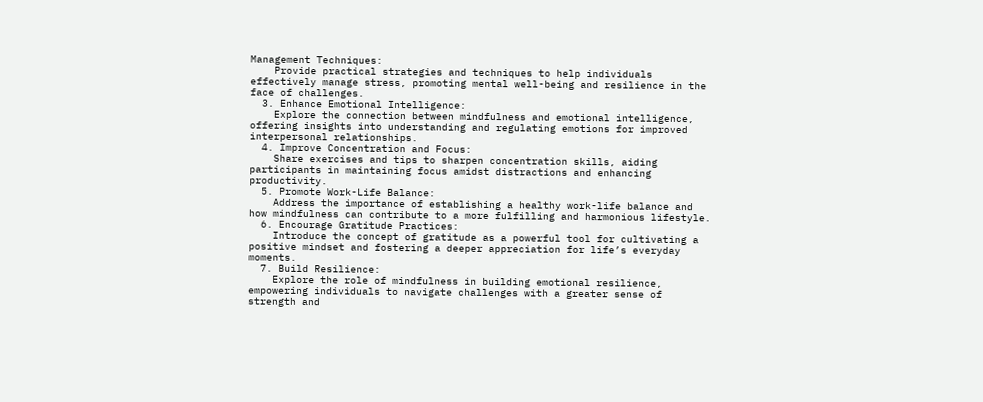Management Techniques:
    Provide practical strategies and techniques to help individuals effectively manage stress, promoting mental well-being and resilience in the face of challenges.
  3. Enhance Emotional Intelligence:
    Explore the connection between mindfulness and emotional intelligence, offering insights into understanding and regulating emotions for improved interpersonal relationships.
  4. Improve Concentration and Focus:
    Share exercises and tips to sharpen concentration skills, aiding participants in maintaining focus amidst distractions and enhancing productivity.
  5. Promote Work-Life Balance:
    Address the importance of establishing a healthy work-life balance and how mindfulness can contribute to a more fulfilling and harmonious lifestyle.
  6. Encourage Gratitude Practices:
    Introduce the concept of gratitude as a powerful tool for cultivating a positive mindset and fostering a deeper appreciation for life’s everyday moments.
  7. Build Resilience:
    Explore the role of mindfulness in building emotional resilience, empowering individuals to navigate challenges with a greater sense of strength and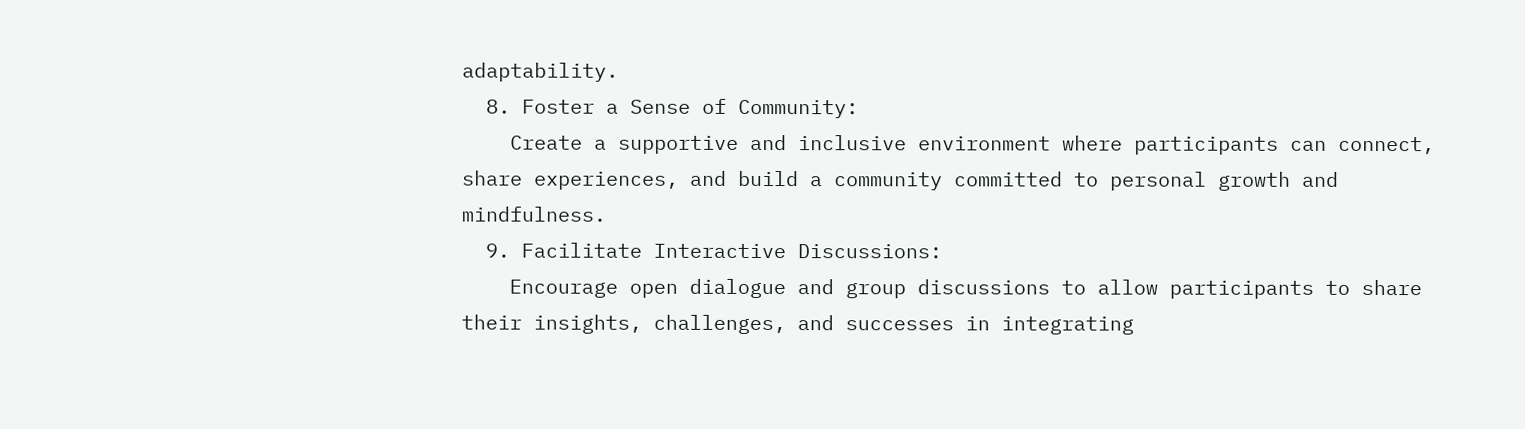adaptability.
  8. Foster a Sense of Community:
    Create a supportive and inclusive environment where participants can connect, share experiences, and build a community committed to personal growth and mindfulness.
  9. Facilitate Interactive Discussions:
    Encourage open dialogue and group discussions to allow participants to share their insights, challenges, and successes in integrating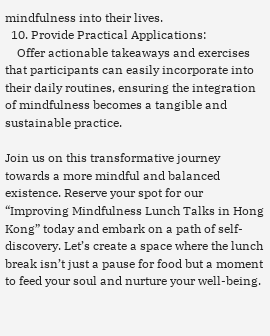mindfulness into their lives.
  10. Provide Practical Applications:
    Offer actionable takeaways and exercises that participants can easily incorporate into their daily routines, ensuring the integration of mindfulness becomes a tangible and sustainable practice.

Join us on this transformative journey towards a more mindful and balanced existence. Reserve your spot for our “Improving Mindfulness Lunch Talks in Hong Kong” today and embark on a path of self-discovery. Let’s create a space where the lunch break isn’t just a pause for food but a moment to feed your soul and nurture your well-being.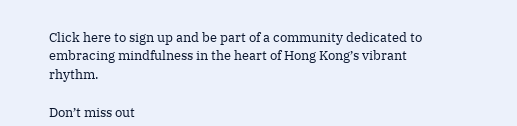Click here to sign up and be part of a community dedicated to embracing mindfulness in the heart of Hong Kong’s vibrant rhythm.

Don’t miss out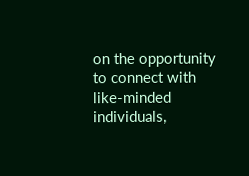on the opportunity to connect with like-minded individuals,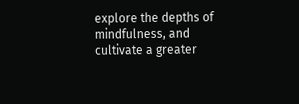explore the depths of mindfulness, and cultivate a greater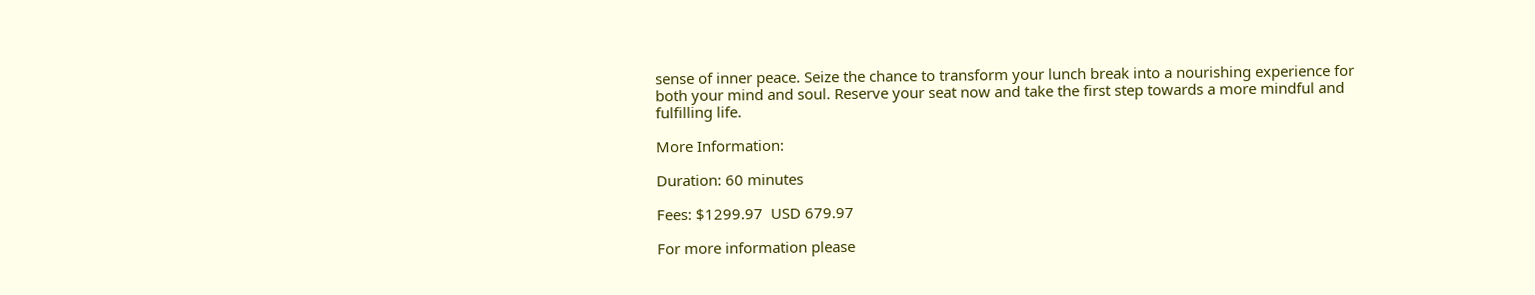sense of inner peace. Seize the chance to transform your lunch break into a nourishing experience for both your mind and soul. Reserve your seat now and take the first step towards a more mindful and fulfilling life.

More Information:

Duration: 60 minutes

Fees: $1299.97  USD 679.97

For more information please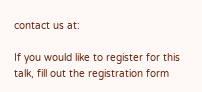contact us at:

If you would like to register for this talk, fill out the registration form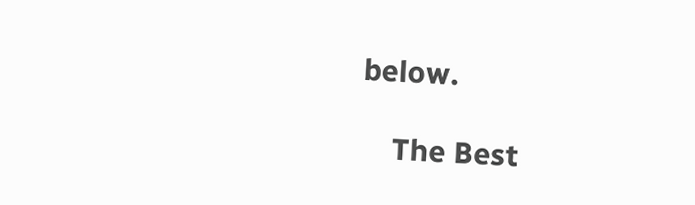below.

    The Best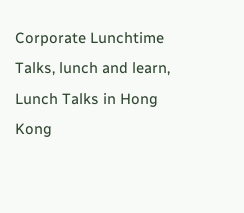Corporate Lunchtime Talks, lunch and learn, Lunch Talks in Hong Kong